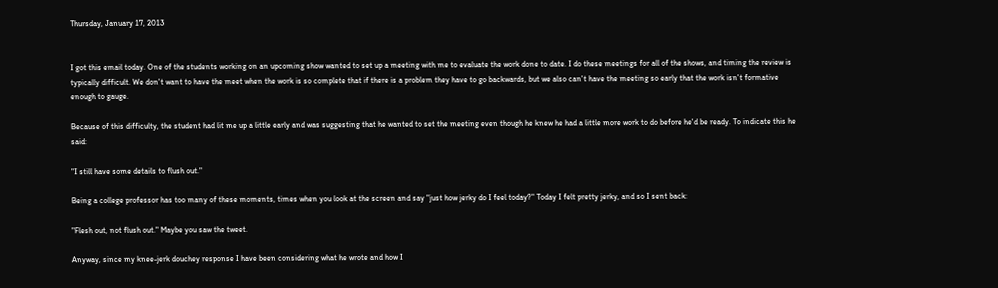Thursday, January 17, 2013


I got this email today. One of the students working on an upcoming show wanted to set up a meeting with me to evaluate the work done to date. I do these meetings for all of the shows, and timing the review is typically difficult. We don't want to have the meet when the work is so complete that if there is a problem they have to go backwards, but we also can't have the meeting so early that the work isn't formative enough to gauge.

Because of this difficulty, the student had lit me up a little early and was suggesting that he wanted to set the meeting even though he knew he had a little more work to do before he'd be ready. To indicate this he said:

"I still have some details to flush out."

Being a college professor has too many of these moments, times when you look at the screen and say "just how jerky do I feel today?" Today I felt pretty jerky, and so I sent back:

"Flesh out, not flush out." Maybe you saw the tweet.

Anyway, since my knee-jerk douchey response I have been considering what he wrote and how I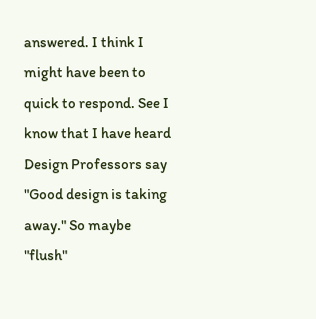answered. I think I might have been to quick to respond. See I know that I have heard Design Professors say "Good design is taking away." So maybe "flush"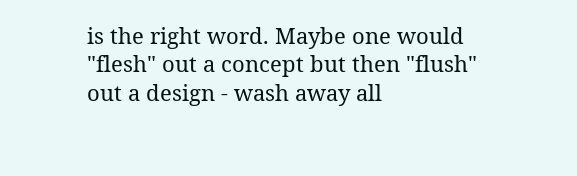is the right word. Maybe one would "flesh" out a concept but then "flush" out a design - wash away all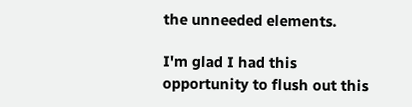the unneeded elements.

I'm glad I had this opportunity to flush out this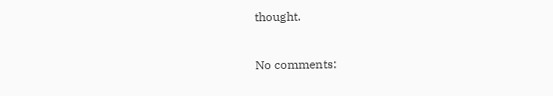thought.

No comments: